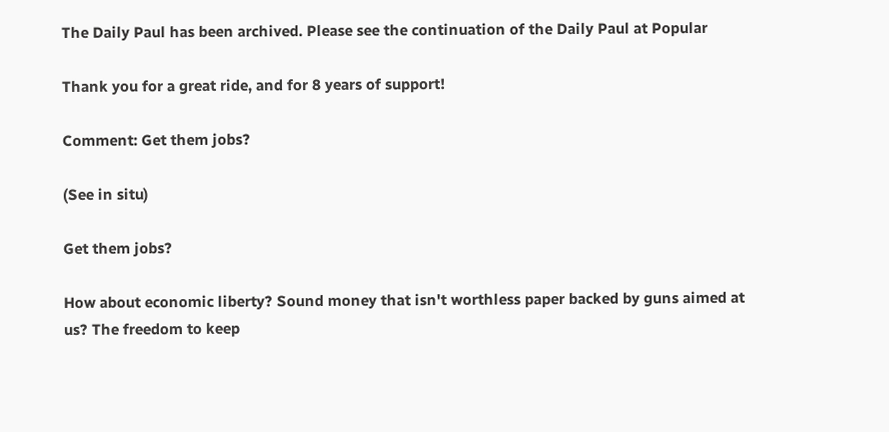The Daily Paul has been archived. Please see the continuation of the Daily Paul at Popular

Thank you for a great ride, and for 8 years of support!

Comment: Get them jobs?

(See in situ)

Get them jobs?

How about economic liberty? Sound money that isn't worthless paper backed by guns aimed at us? The freedom to keep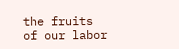the fruits of our labor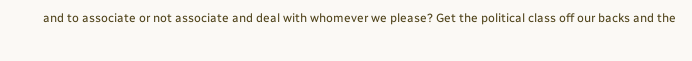and to associate or not associate and deal with whomever we please? Get the political class off our backs and the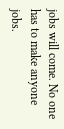jobs will come. No one has to make anyone jobs.